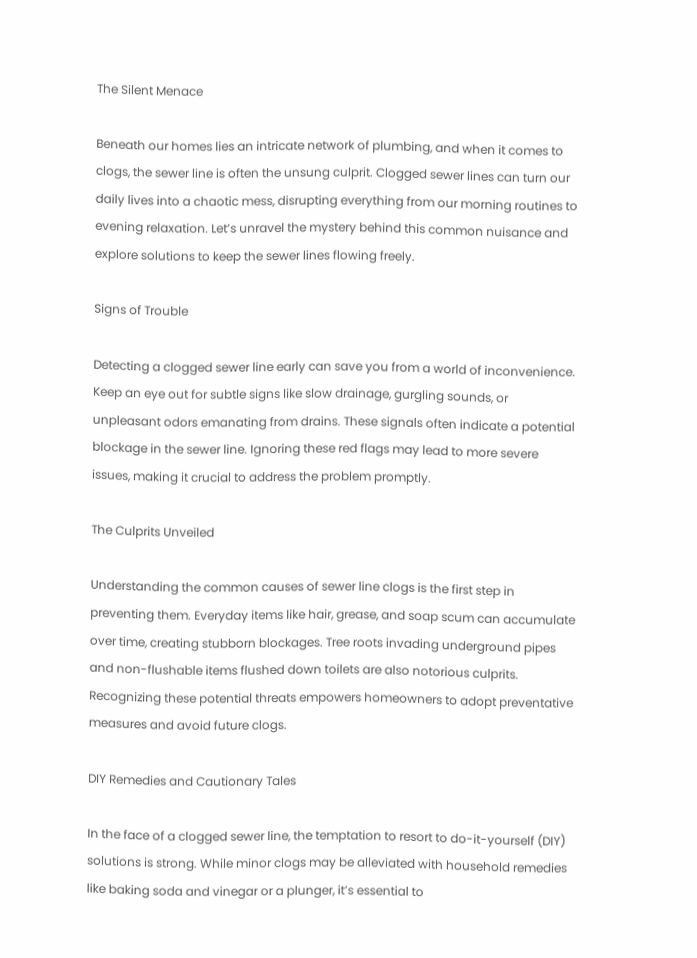The Silent Menace

Beneath our homes lies an intricate network of plumbing, and when it comes to clogs, the sewer line is often the unsung culprit. Clogged sewer lines can turn our daily lives into a chaotic mess, disrupting everything from our morning routines to evening relaxation. Let’s unravel the mystery behind this common nuisance and explore solutions to keep the sewer lines flowing freely.

Signs of Trouble

Detecting a clogged sewer line early can save you from a world of inconvenience. Keep an eye out for subtle signs like slow drainage, gurgling sounds, or unpleasant odors emanating from drains. These signals often indicate a potential blockage in the sewer line. Ignoring these red flags may lead to more severe issues, making it crucial to address the problem promptly.

The Culprits Unveiled

Understanding the common causes of sewer line clogs is the first step in preventing them. Everyday items like hair, grease, and soap scum can accumulate over time, creating stubborn blockages. Tree roots invading underground pipes and non-flushable items flushed down toilets are also notorious culprits. Recognizing these potential threats empowers homeowners to adopt preventative measures and avoid future clogs.

DIY Remedies and Cautionary Tales

In the face of a clogged sewer line, the temptation to resort to do-it-yourself (DIY) solutions is strong. While minor clogs may be alleviated with household remedies like baking soda and vinegar or a plunger, it’s essential to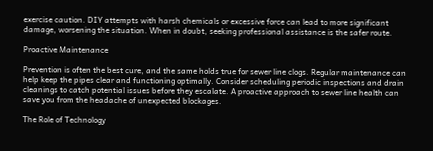exercise caution. DIY attempts with harsh chemicals or excessive force can lead to more significant damage, worsening the situation. When in doubt, seeking professional assistance is the safer route.

Proactive Maintenance

Prevention is often the best cure, and the same holds true for sewer line clogs. Regular maintenance can help keep the pipes clear and functioning optimally. Consider scheduling periodic inspections and drain cleanings to catch potential issues before they escalate. A proactive approach to sewer line health can save you from the headache of unexpected blockages.

The Role of Technology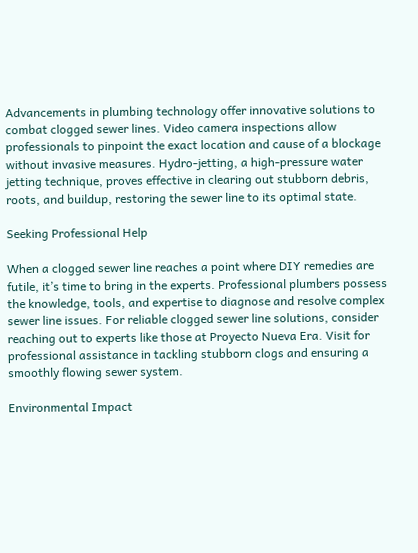Advancements in plumbing technology offer innovative solutions to combat clogged sewer lines. Video camera inspections allow professionals to pinpoint the exact location and cause of a blockage without invasive measures. Hydro-jetting, a high-pressure water jetting technique, proves effective in clearing out stubborn debris, roots, and buildup, restoring the sewer line to its optimal state.

Seeking Professional Help

When a clogged sewer line reaches a point where DIY remedies are futile, it’s time to bring in the experts. Professional plumbers possess the knowledge, tools, and expertise to diagnose and resolve complex sewer line issues. For reliable clogged sewer line solutions, consider reaching out to experts like those at Proyecto Nueva Era. Visit for professional assistance in tackling stubborn clogs and ensuring a smoothly flowing sewer system.

Environmental Impact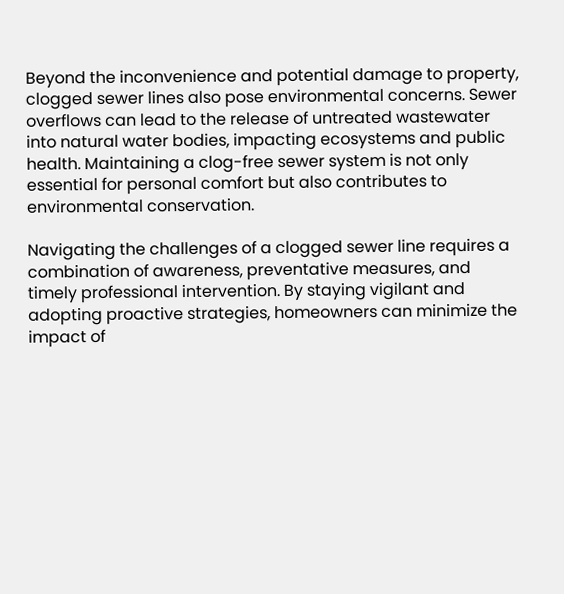Beyond the inconvenience and potential damage to property, clogged sewer lines also pose environmental concerns. Sewer overflows can lead to the release of untreated wastewater into natural water bodies, impacting ecosystems and public health. Maintaining a clog-free sewer system is not only essential for personal comfort but also contributes to environmental conservation.

Navigating the challenges of a clogged sewer line requires a combination of awareness, preventative measures, and timely professional intervention. By staying vigilant and adopting proactive strategies, homeowners can minimize the impact of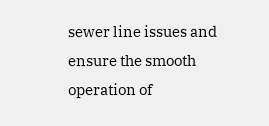sewer line issues and ensure the smooth operation of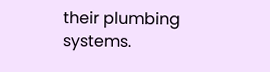their plumbing systems.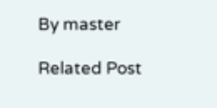By master

Related Post